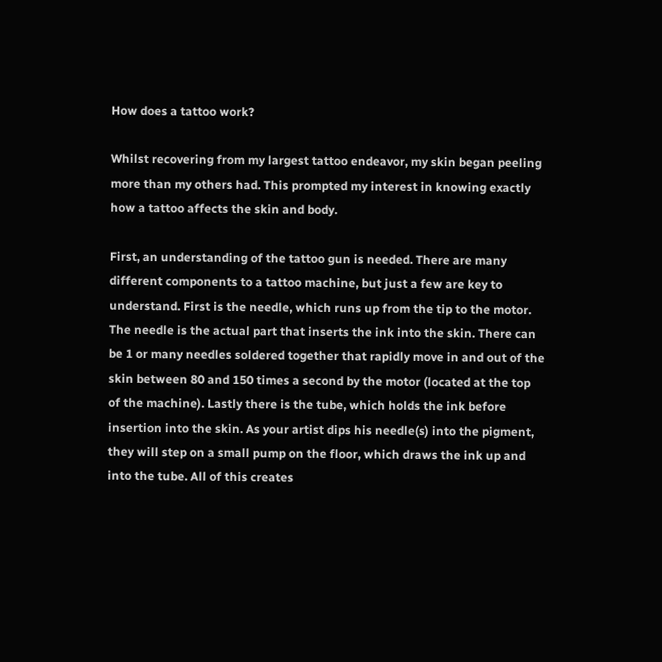How does a tattoo work?

Whilst recovering from my largest tattoo endeavor, my skin began peeling more than my others had. This prompted my interest in knowing exactly how a tattoo affects the skin and body.

First, an understanding of the tattoo gun is needed. There are many different components to a tattoo machine, but just a few are key to understand. First is the needle, which runs up from the tip to the motor. The needle is the actual part that inserts the ink into the skin. There can be 1 or many needles soldered together that rapidly move in and out of the skin between 80 and 150 times a second by the motor (located at the top of the machine). Lastly there is the tube, which holds the ink before insertion into the skin. As your artist dips his needle(s) into the pigment, they will step on a small pump on the floor, which draws the ink up and into the tube. All of this creates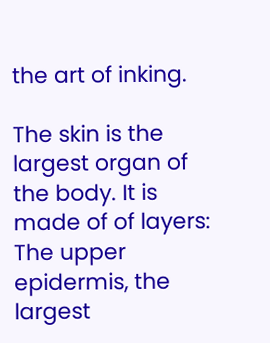the art of inking.

The skin is the largest organ of the body. It is made of of layers: The upper epidermis, the largest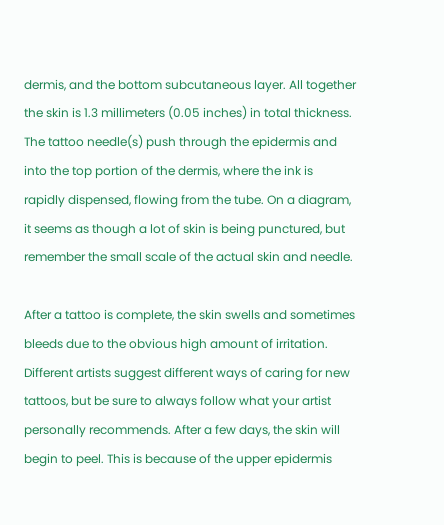dermis, and the bottom subcutaneous layer. All together the skin is 1.3 millimeters (0.05 inches) in total thickness. The tattoo needle(s) push through the epidermis and into the top portion of the dermis, where the ink is rapidly dispensed, flowing from the tube. On a diagram, it seems as though a lot of skin is being punctured, but remember the small scale of the actual skin and needle.

After a tattoo is complete, the skin swells and sometimes bleeds due to the obvious high amount of irritation. Different artists suggest different ways of caring for new tattoos, but be sure to always follow what your artist personally recommends. After a few days, the skin will begin to peel. This is because of the upper epidermis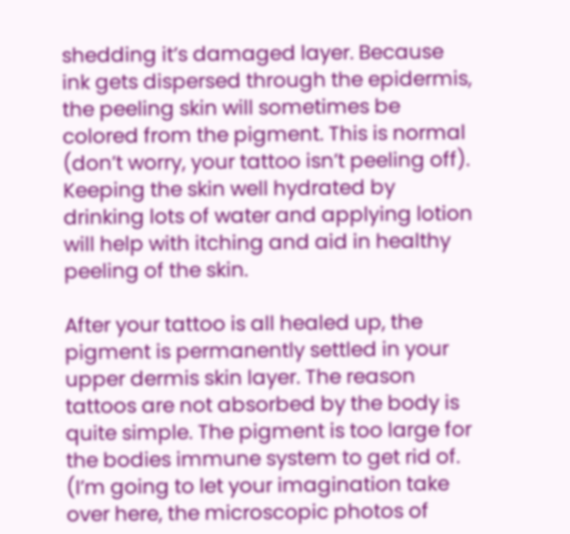shedding it’s damaged layer. Because ink gets dispersed through the epidermis, the peeling skin will sometimes be colored from the pigment. This is normal (don’t worry, your tattoo isn’t peeling off). Keeping the skin well hydrated by drinking lots of water and applying lotion will help with itching and aid in healthy peeling of the skin.

After your tattoo is all healed up, the pigment is permanently settled in your upper dermis skin layer. The reason tattoos are not absorbed by the body is quite simple. The pigment is too large for the bodies immune system to get rid of. (I’m going to let your imagination take over here, the microscopic photos of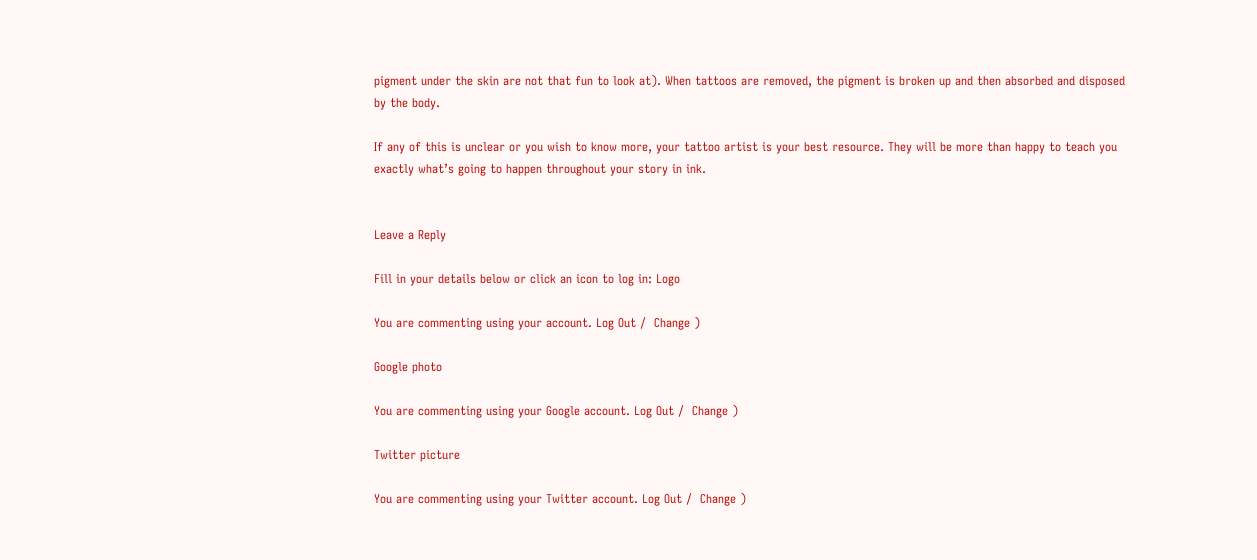pigment under the skin are not that fun to look at). When tattoos are removed, the pigment is broken up and then absorbed and disposed by the body.

If any of this is unclear or you wish to know more, your tattoo artist is your best resource. They will be more than happy to teach you exactly what’s going to happen throughout your story in ink.


Leave a Reply

Fill in your details below or click an icon to log in: Logo

You are commenting using your account. Log Out /  Change )

Google photo

You are commenting using your Google account. Log Out /  Change )

Twitter picture

You are commenting using your Twitter account. Log Out /  Change )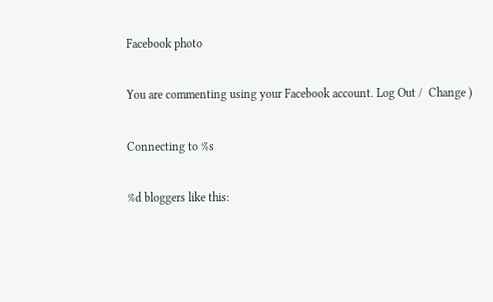Facebook photo

You are commenting using your Facebook account. Log Out /  Change )

Connecting to %s

%d bloggers like this: